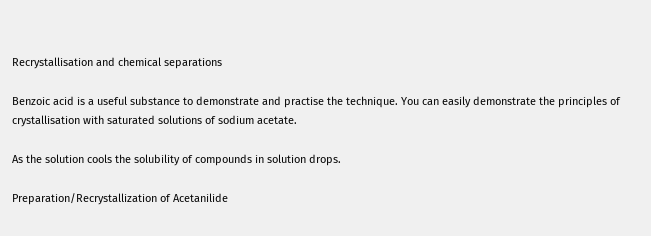Recrystallisation and chemical separations

Benzoic acid is a useful substance to demonstrate and practise the technique. You can easily demonstrate the principles of crystallisation with saturated solutions of sodium acetate.

As the solution cools the solubility of compounds in solution drops.

Preparation/Recrystallization of Acetanilide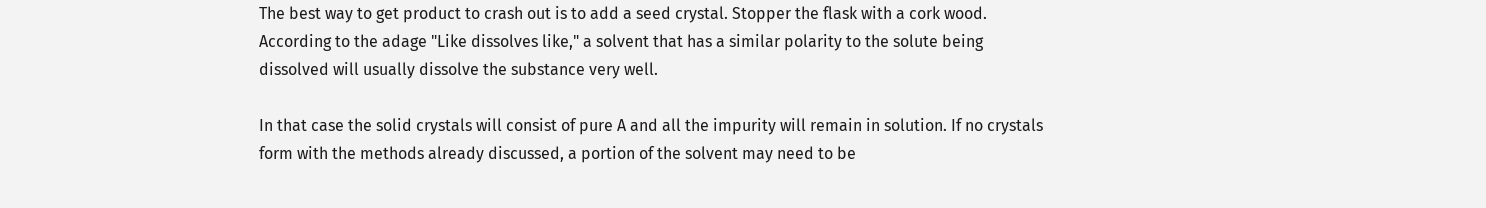The best way to get product to crash out is to add a seed crystal. Stopper the flask with a cork wood. According to the adage "Like dissolves like," a solvent that has a similar polarity to the solute being dissolved will usually dissolve the substance very well.

In that case the solid crystals will consist of pure A and all the impurity will remain in solution. If no crystals form with the methods already discussed, a portion of the solvent may need to be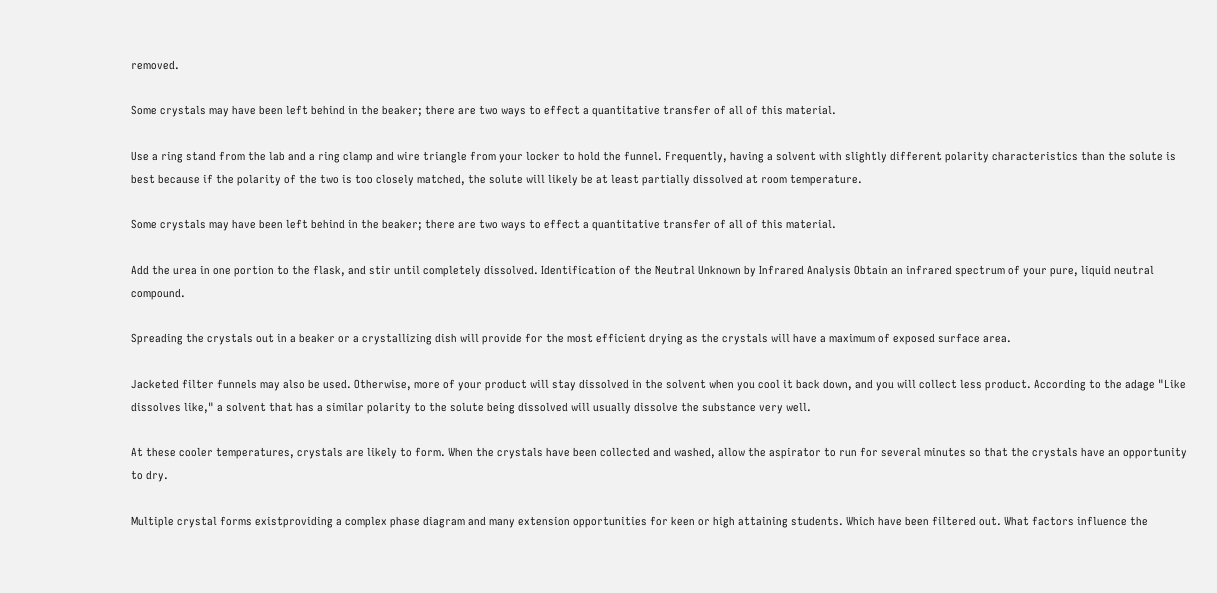removed.

Some crystals may have been left behind in the beaker; there are two ways to effect a quantitative transfer of all of this material.

Use a ring stand from the lab and a ring clamp and wire triangle from your locker to hold the funnel. Frequently, having a solvent with slightly different polarity characteristics than the solute is best because if the polarity of the two is too closely matched, the solute will likely be at least partially dissolved at room temperature.

Some crystals may have been left behind in the beaker; there are two ways to effect a quantitative transfer of all of this material.

Add the urea in one portion to the flask, and stir until completely dissolved. Identification of the Neutral Unknown by Infrared Analysis Obtain an infrared spectrum of your pure, liquid neutral compound.

Spreading the crystals out in a beaker or a crystallizing dish will provide for the most efficient drying as the crystals will have a maximum of exposed surface area.

Jacketed filter funnels may also be used. Otherwise, more of your product will stay dissolved in the solvent when you cool it back down, and you will collect less product. According to the adage "Like dissolves like," a solvent that has a similar polarity to the solute being dissolved will usually dissolve the substance very well.

At these cooler temperatures, crystals are likely to form. When the crystals have been collected and washed, allow the aspirator to run for several minutes so that the crystals have an opportunity to dry.

Multiple crystal forms existproviding a complex phase diagram and many extension opportunities for keen or high attaining students. Which have been filtered out. What factors influence the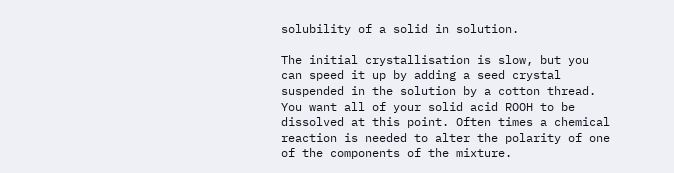solubility of a solid in solution.

The initial crystallisation is slow, but you can speed it up by adding a seed crystal suspended in the solution by a cotton thread. You want all of your solid acid ROOH to be dissolved at this point. Often times a chemical reaction is needed to alter the polarity of one of the components of the mixture.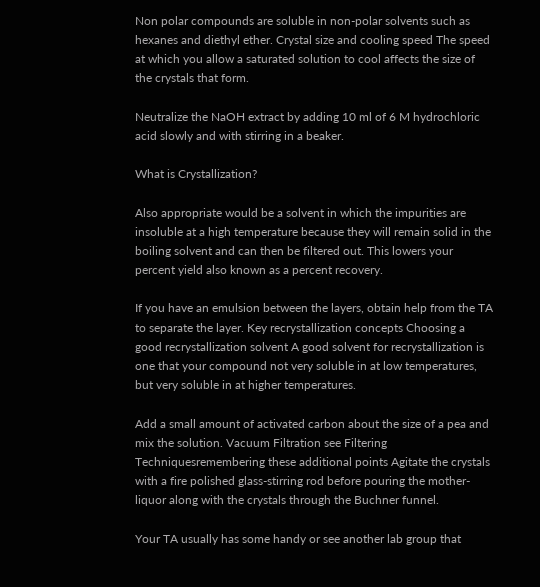Non polar compounds are soluble in non-polar solvents such as hexanes and diethyl ether. Crystal size and cooling speed The speed at which you allow a saturated solution to cool affects the size of the crystals that form.

Neutralize the NaOH extract by adding 10 ml of 6 M hydrochloric acid slowly and with stirring in a beaker.

What is Crystallization?

Also appropriate would be a solvent in which the impurities are insoluble at a high temperature because they will remain solid in the boiling solvent and can then be filtered out. This lowers your percent yield also known as a percent recovery.

If you have an emulsion between the layers, obtain help from the TA to separate the layer. Key recrystallization concepts Choosing a good recrystallization solvent A good solvent for recrystallization is one that your compound not very soluble in at low temperatures, but very soluble in at higher temperatures.

Add a small amount of activated carbon about the size of a pea and mix the solution. Vacuum Filtration see Filtering Techniquesremembering these additional points Agitate the crystals with a fire polished glass-stirring rod before pouring the mother-liquor along with the crystals through the Buchner funnel.

Your TA usually has some handy or see another lab group that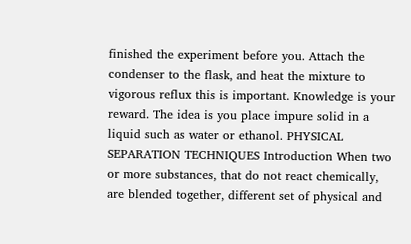finished the experiment before you. Attach the condenser to the flask, and heat the mixture to vigorous reflux this is important. Knowledge is your reward. The idea is you place impure solid in a liquid such as water or ethanol. PHYSICAL SEPARATION TECHNIQUES Introduction When two or more substances, that do not react chemically, are blended together, different set of physical and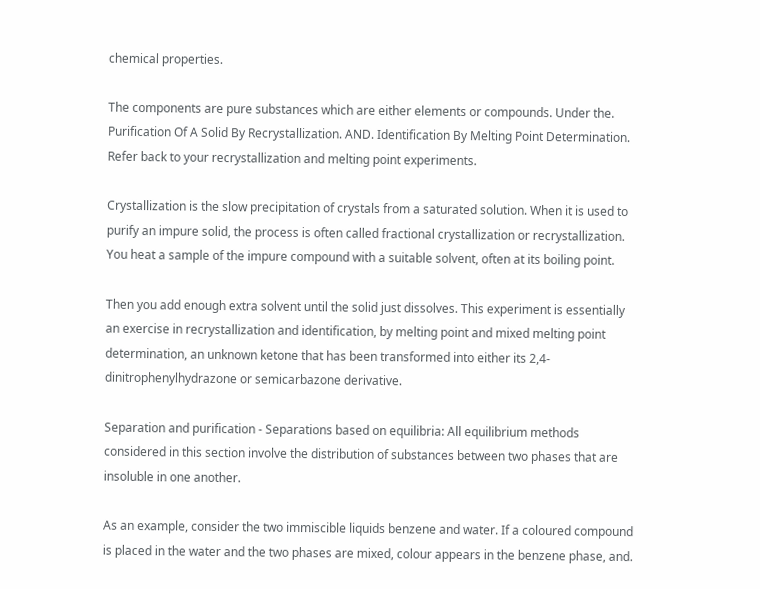chemical properties.

The components are pure substances which are either elements or compounds. Under the. Purification Of A Solid By Recrystallization. AND. Identification By Melting Point Determination. Refer back to your recrystallization and melting point experiments.

Crystallization is the slow precipitation of crystals from a saturated solution. When it is used to purify an impure solid, the process is often called fractional crystallization or recrystallization. You heat a sample of the impure compound with a suitable solvent, often at its boiling point.

Then you add enough extra solvent until the solid just dissolves. This experiment is essentially an exercise in recrystallization and identification, by melting point and mixed melting point determination, an unknown ketone that has been transformed into either its 2,4-dinitrophenylhydrazone or semicarbazone derivative.

Separation and purification - Separations based on equilibria: All equilibrium methods considered in this section involve the distribution of substances between two phases that are insoluble in one another.

As an example, consider the two immiscible liquids benzene and water. If a coloured compound is placed in the water and the two phases are mixed, colour appears in the benzene phase, and.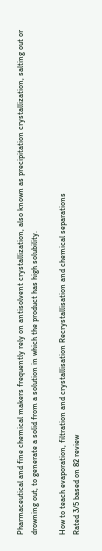Pharmaceutical and fine chemical makers frequently rely on antisolvent crystallization, also known as precipitation crystallization, salting out or drowning out, to generate a solid from a solution in which the product has high solubility.

How to teach evaporation, filtration and crystallisation Recrystallisation and chemical separations
Rated 3/5 based on 82 review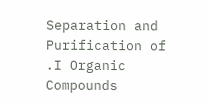Separation and Purification of .I Organic Compounds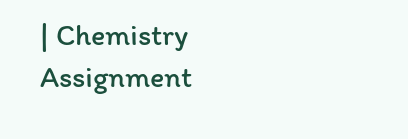| Chemistry Assignment